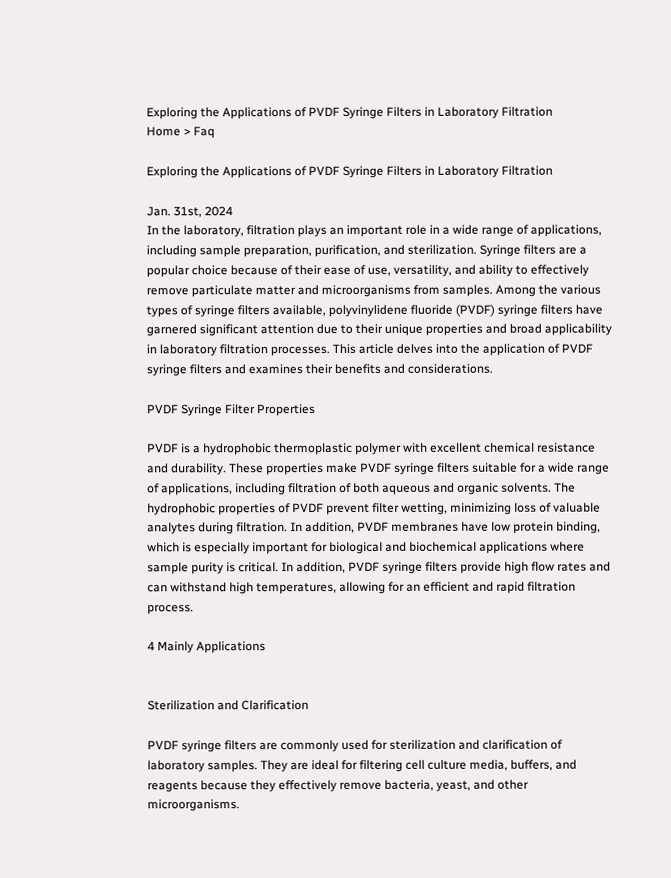Exploring the Applications of PVDF Syringe Filters in Laboratory Filtration
Home > Faq

Exploring the Applications of PVDF Syringe Filters in Laboratory Filtration

Jan. 31st, 2024
In the laboratory, filtration plays an important role in a wide range of applications, including sample preparation, purification, and sterilization. Syringe filters are a popular choice because of their ease of use, versatility, and ability to effectively remove particulate matter and microorganisms from samples. Among the various types of syringe filters available, polyvinylidene fluoride (PVDF) syringe filters have garnered significant attention due to their unique properties and broad applicability in laboratory filtration processes. This article delves into the application of PVDF syringe filters and examines their benefits and considerations.

PVDF Syringe Filter Properties

PVDF is a hydrophobic thermoplastic polymer with excellent chemical resistance and durability. These properties make PVDF syringe filters suitable for a wide range of applications, including filtration of both aqueous and organic solvents. The hydrophobic properties of PVDF prevent filter wetting, minimizing loss of valuable analytes during filtration. In addition, PVDF membranes have low protein binding, which is especially important for biological and biochemical applications where sample purity is critical. In addition, PVDF syringe filters provide high flow rates and can withstand high temperatures, allowing for an efficient and rapid filtration process.

4 Mainly Applications


Sterilization and Clarification

PVDF syringe filters are commonly used for sterilization and clarification of laboratory samples. They are ideal for filtering cell culture media, buffers, and reagents because they effectively remove bacteria, yeast, and other microorganisms.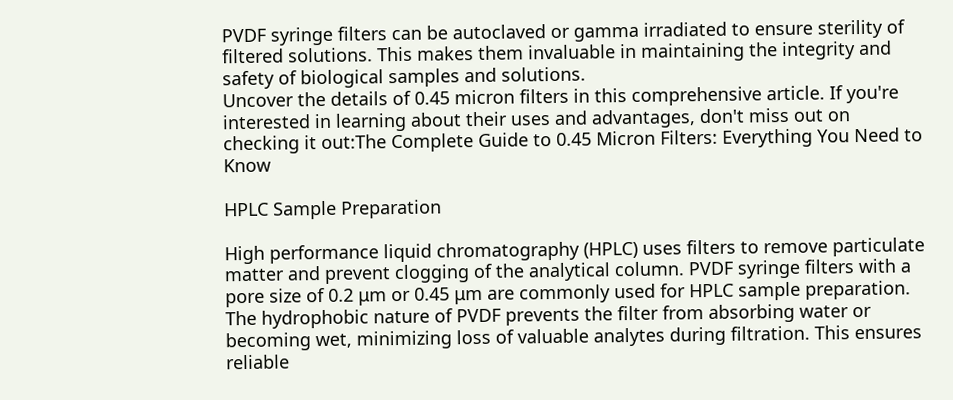PVDF syringe filters can be autoclaved or gamma irradiated to ensure sterility of filtered solutions. This makes them invaluable in maintaining the integrity and safety of biological samples and solutions.
Uncover the details of 0.45 micron filters in this comprehensive article. If you're interested in learning about their uses and advantages, don't miss out on checking it out:The Complete Guide to 0.45 Micron Filters: Everything You Need to Know

HPLC Sample Preparation

High performance liquid chromatography (HPLC) uses filters to remove particulate matter and prevent clogging of the analytical column. PVDF syringe filters with a pore size of 0.2 μm or 0.45 μm are commonly used for HPLC sample preparation. The hydrophobic nature of PVDF prevents the filter from absorbing water or becoming wet, minimizing loss of valuable analytes during filtration. This ensures reliable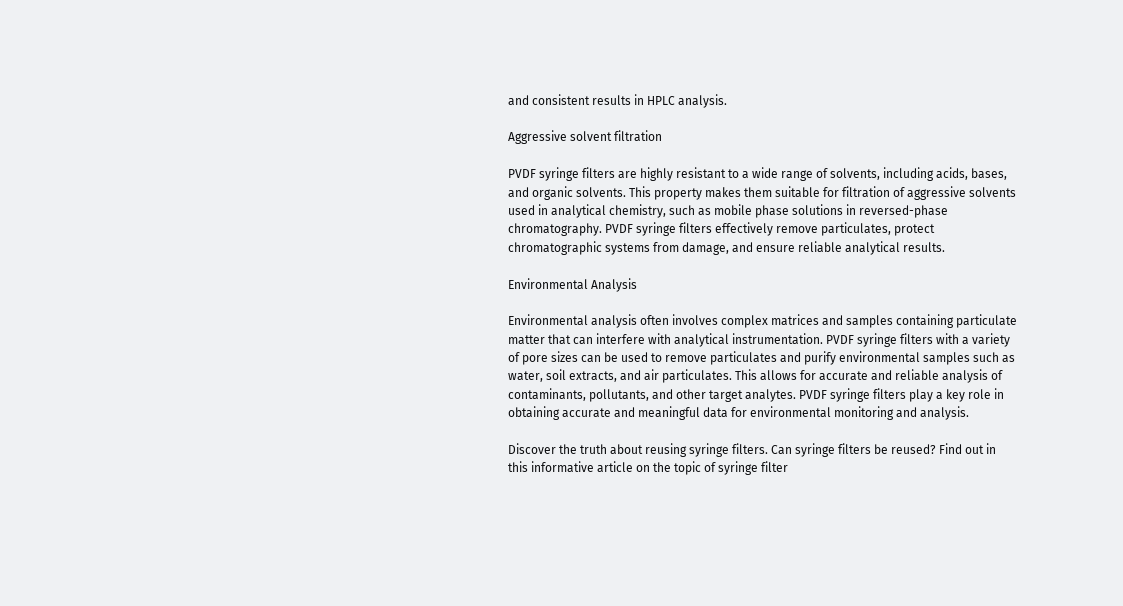and consistent results in HPLC analysis.

Aggressive solvent filtration

PVDF syringe filters are highly resistant to a wide range of solvents, including acids, bases, and organic solvents. This property makes them suitable for filtration of aggressive solvents used in analytical chemistry, such as mobile phase solutions in reversed-phase chromatography. PVDF syringe filters effectively remove particulates, protect chromatographic systems from damage, and ensure reliable analytical results.

Environmental Analysis

Environmental analysis often involves complex matrices and samples containing particulate matter that can interfere with analytical instrumentation. PVDF syringe filters with a variety of pore sizes can be used to remove particulates and purify environmental samples such as water, soil extracts, and air particulates. This allows for accurate and reliable analysis of contaminants, pollutants, and other target analytes. PVDF syringe filters play a key role in obtaining accurate and meaningful data for environmental monitoring and analysis.

Discover the truth about reusing syringe filters. Can syringe filters be reused? Find out in this informative article on the topic of syringe filter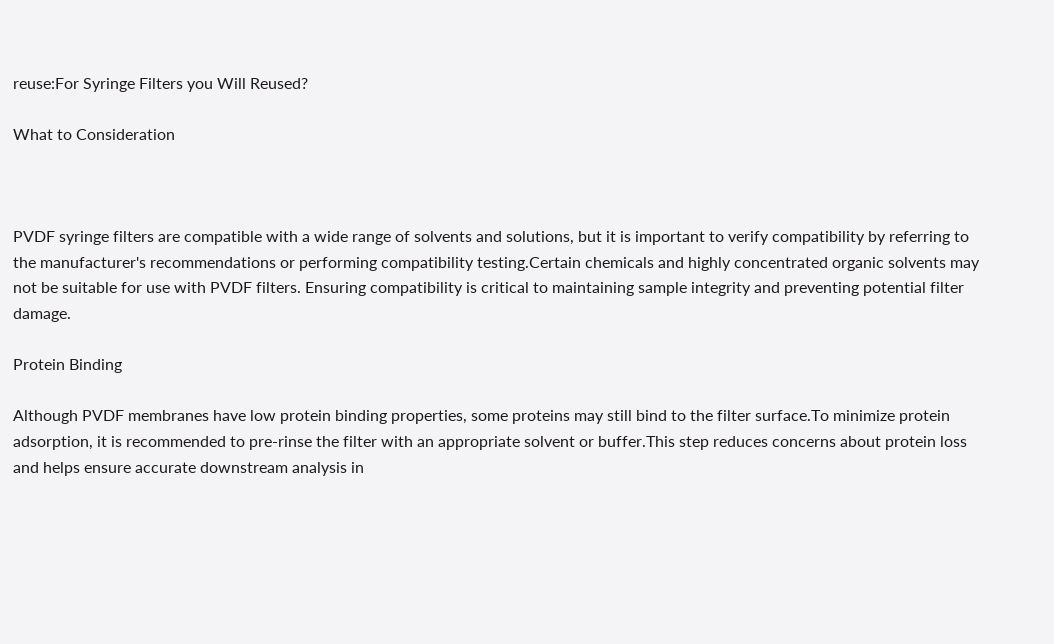reuse:For Syringe Filters you Will Reused?

What to Consideration



PVDF syringe filters are compatible with a wide range of solvents and solutions, but it is important to verify compatibility by referring to the manufacturer's recommendations or performing compatibility testing.Certain chemicals and highly concentrated organic solvents may not be suitable for use with PVDF filters. Ensuring compatibility is critical to maintaining sample integrity and preventing potential filter damage.

Protein Binding

Although PVDF membranes have low protein binding properties, some proteins may still bind to the filter surface.To minimize protein adsorption, it is recommended to pre-rinse the filter with an appropriate solvent or buffer.This step reduces concerns about protein loss and helps ensure accurate downstream analysis in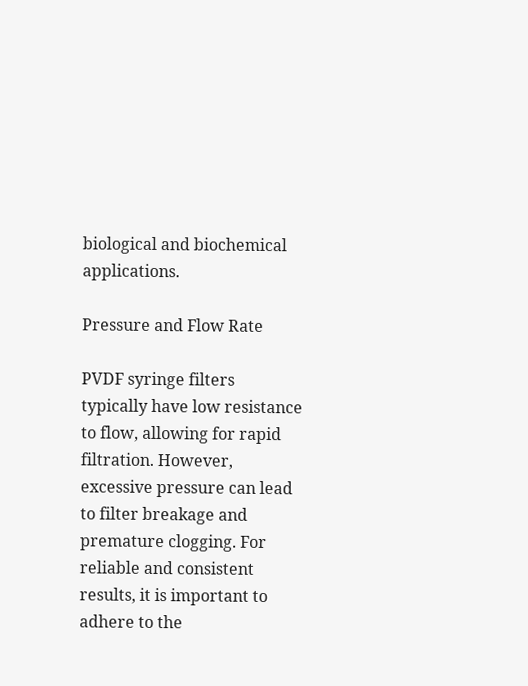biological and biochemical applications.

Pressure and Flow Rate

PVDF syringe filters typically have low resistance to flow, allowing for rapid filtration. However, excessive pressure can lead to filter breakage and premature clogging. For reliable and consistent results, it is important to adhere to the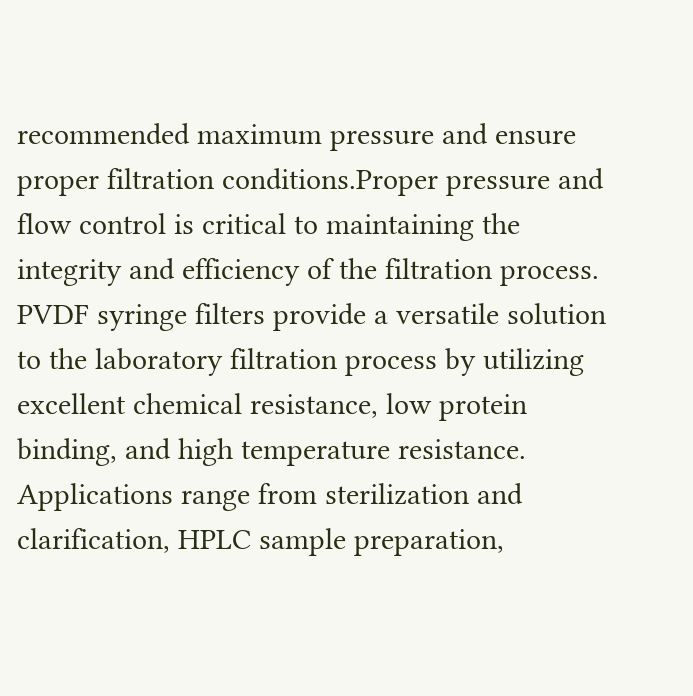recommended maximum pressure and ensure proper filtration conditions.Proper pressure and flow control is critical to maintaining the integrity and efficiency of the filtration process.
PVDF syringe filters provide a versatile solution to the laboratory filtration process by utilizing excellent chemical resistance, low protein binding, and high temperature resistance. Applications range from sterilization and clarification, HPLC sample preparation,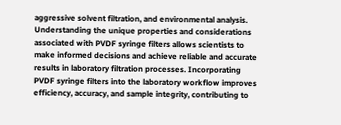aggressive solvent filtration, and environmental analysis. Understanding the unique properties and considerations associated with PVDF syringe filters allows scientists to make informed decisions and achieve reliable and accurate results in laboratory filtration processes. Incorporating PVDF syringe filters into the laboratory workflow improves efficiency, accuracy, and sample integrity, contributing to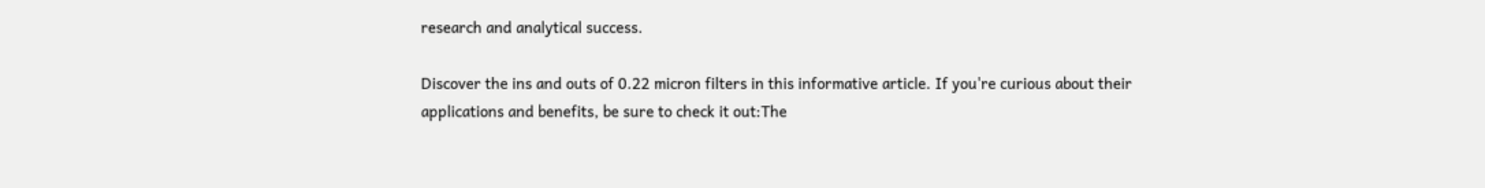research and analytical success.

Discover the ins and outs of 0.22 micron filters in this informative article. If you're curious about their applications and benefits, be sure to check it out:The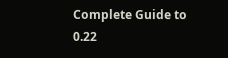Complete Guide to 0.22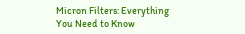Micron Filters: Everything You Need to Know